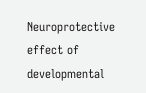Neuroprotective effect of developmental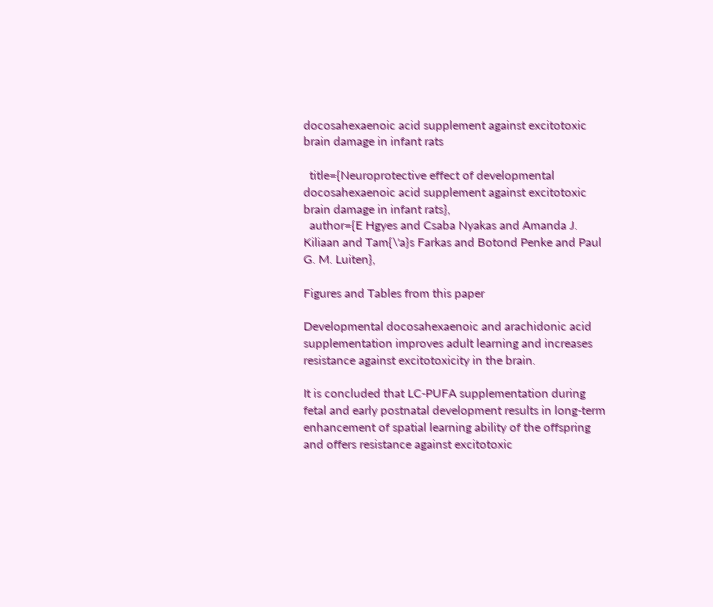docosahexaenoic acid supplement against excitotoxic brain damage in infant rats

  title={Neuroprotective effect of developmental docosahexaenoic acid supplement against excitotoxic brain damage in infant rats},
  author={E Hgyes and Csaba Nyakas and Amanda J. Kiliaan and Tam{\'a}s Farkas and Botond Penke and Paul G. M. Luiten},

Figures and Tables from this paper

Developmental docosahexaenoic and arachidonic acid supplementation improves adult learning and increases resistance against excitotoxicity in the brain.

It is concluded that LC-PUFA supplementation during fetal and early postnatal development results in long-term enhancement of spatial learning ability of the offspring and offers resistance against excitotoxic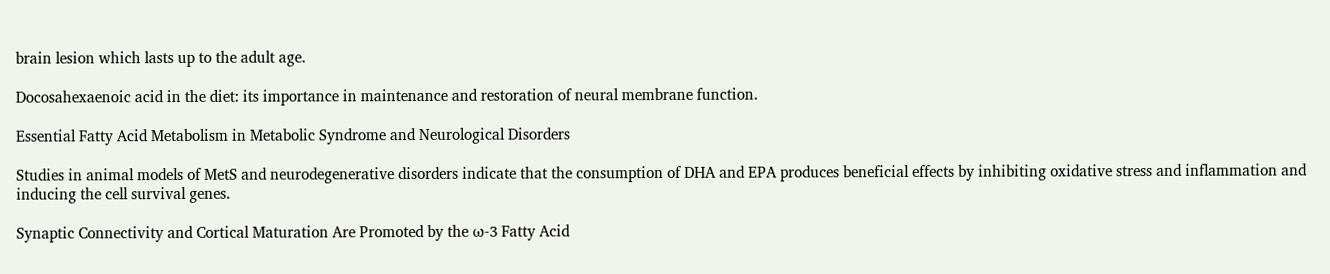brain lesion which lasts up to the adult age.

Docosahexaenoic acid in the diet: its importance in maintenance and restoration of neural membrane function.

Essential Fatty Acid Metabolism in Metabolic Syndrome and Neurological Disorders

Studies in animal models of MetS and neurodegenerative disorders indicate that the consumption of DHA and EPA produces beneficial effects by inhibiting oxidative stress and inflammation and inducing the cell survival genes.

Synaptic Connectivity and Cortical Maturation Are Promoted by the ω-3 Fatty Acid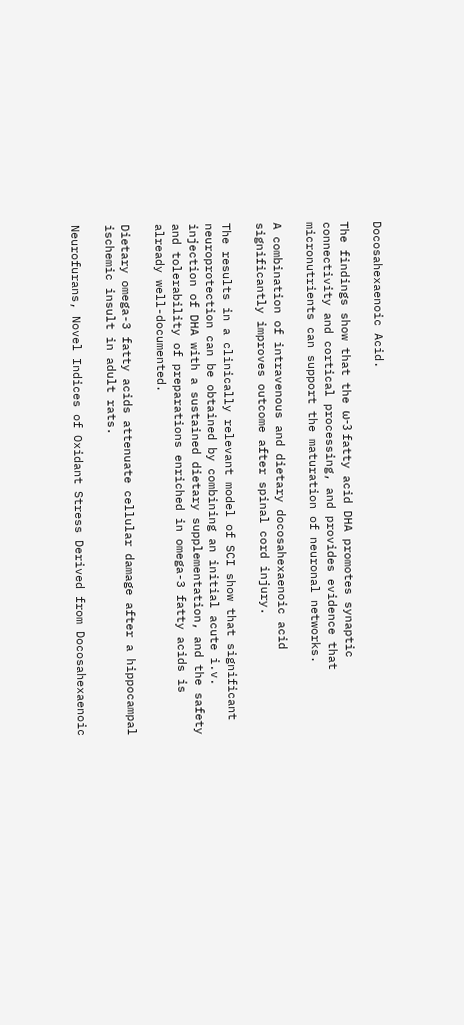Docosahexaenoic Acid.

The findings show that the ω-3 fatty acid DHA promotes synaptic connectivity and cortical processing, and provides evidence that micronutrients can support the maturation of neuronal networks.

A combination of intravenous and dietary docosahexaenoic acid significantly improves outcome after spinal cord injury.

The results in a clinically relevant model of SCI show that significant neuroprotection can be obtained by combining an initial acute i.v. injection of DHA with a sustained dietary supplementation, and the safety and tolerability of preparations enriched in omega-3 fatty acids is already well-documented.

Dietary omega-3 fatty acids attenuate cellular damage after a hippocampal ischemic insult in adult rats.

Neurofurans, Novel Indices of Oxidant Stress Derived from Docosahexaenoic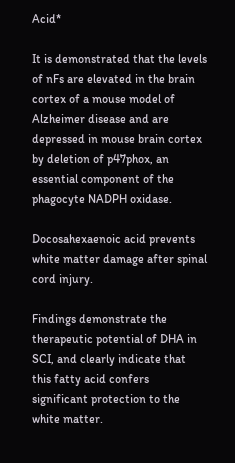Acid*

It is demonstrated that the levels of nFs are elevated in the brain cortex of a mouse model of Alzheimer disease and are depressed in mouse brain cortex by deletion of p47phox, an essential component of the phagocyte NADPH oxidase.

Docosahexaenoic acid prevents white matter damage after spinal cord injury.

Findings demonstrate the therapeutic potential of DHA in SCI, and clearly indicate that this fatty acid confers significant protection to the white matter.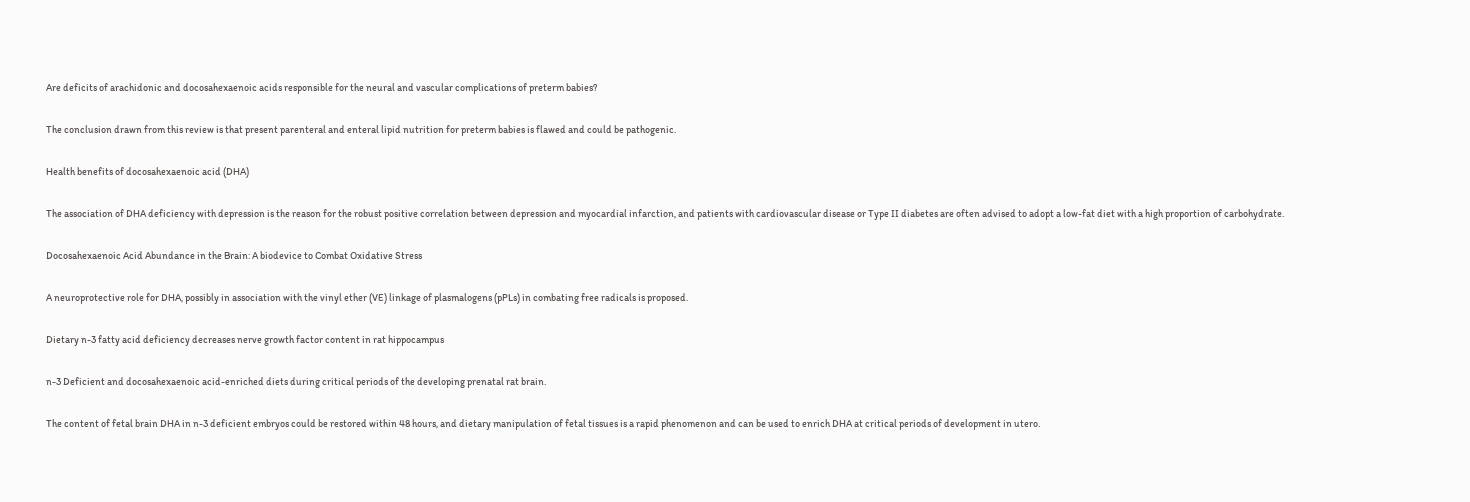Are deficits of arachidonic and docosahexaenoic acids responsible for the neural and vascular complications of preterm babies?

The conclusion drawn from this review is that present parenteral and enteral lipid nutrition for preterm babies is flawed and could be pathogenic.

Health benefits of docosahexaenoic acid (DHA)

The association of DHA deficiency with depression is the reason for the robust positive correlation between depression and myocardial infarction, and patients with cardiovascular disease or Type II diabetes are often advised to adopt a low-fat diet with a high proportion of carbohydrate.

Docosahexaenoic Acid Abundance in the Brain: A biodevice to Combat Oxidative Stress

A neuroprotective role for DHA, possibly in association with the vinyl ether (VE) linkage of plasmalogens (pPLs) in combating free radicals is proposed.

Dietary n-3 fatty acid deficiency decreases nerve growth factor content in rat hippocampus

n-3 Deficient and docosahexaenoic acid-enriched diets during critical periods of the developing prenatal rat brain.

The content of fetal brain DHA in n-3 deficient embryos could be restored within 48 hours, and dietary manipulation of fetal tissues is a rapid phenomenon and can be used to enrich DHA at critical periods of development in utero.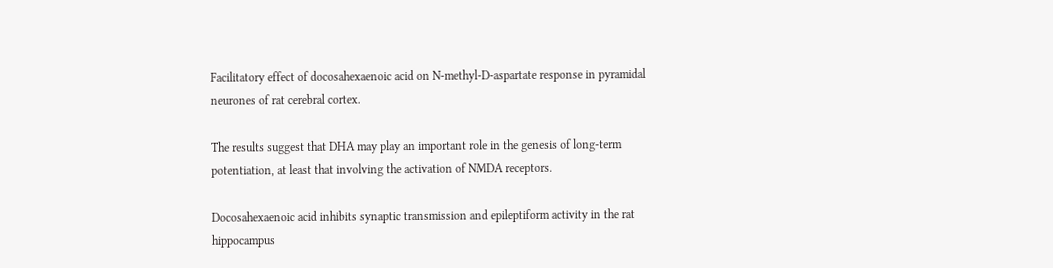Facilitatory effect of docosahexaenoic acid on N‐methyl‐D‐aspartate response in pyramidal neurones of rat cerebral cortex.

The results suggest that DHA may play an important role in the genesis of long‐term potentiation, at least that involving the activation of NMDA receptors.

Docosahexaenoic acid inhibits synaptic transmission and epileptiform activity in the rat hippocampus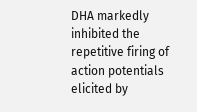DHA markedly inhibited the repetitive firing of action potentials elicited by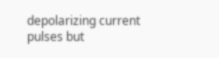depolarizing current pulses but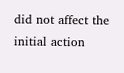did not affect the initial action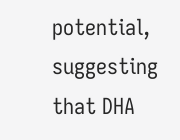potential, suggesting that DHA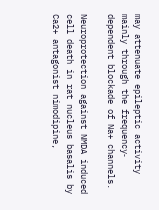may attenuate epileptic activity mainly through the frequency‐dependent blockade of Na+ channels.

Neuroprotection against NMDA induced cell death in rat nucleus basalis by Ca2+ antagonist nimodipine,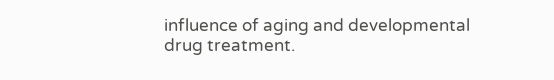influence of aging and developmental drug treatment.